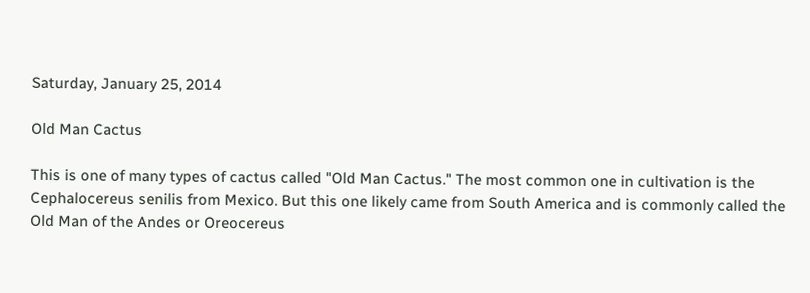Saturday, January 25, 2014

Old Man Cactus

This is one of many types of cactus called "Old Man Cactus." The most common one in cultivation is the Cephalocereus senilis from Mexico. But this one likely came from South America and is commonly called the Old Man of the Andes or Oreocereus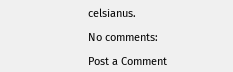celsianus.

No comments:

Post a Comment